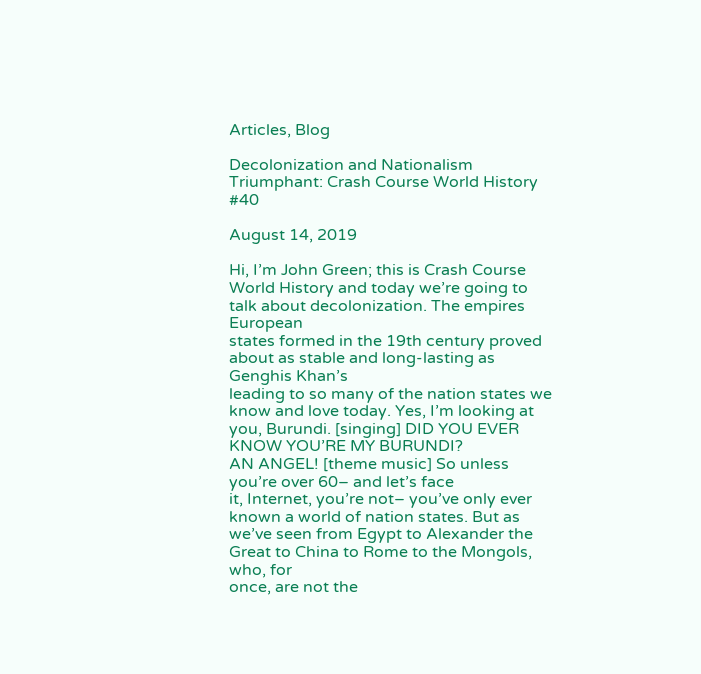Articles, Blog

Decolonization and Nationalism Triumphant: Crash Course World History #40

August 14, 2019

Hi, I’m John Green; this is Crash Course
World History and today we’re going to talk about decolonization. The empires European
states formed in the 19th century proved about as stable and long-lasting as Genghis Khan’s
leading to so many of the nation states we know and love today. Yes, I’m looking at
you, Burundi. [singing] DID YOU EVER KNOW YOU’RE MY BURUNDI?
AN ANGEL! [theme music] So unless you’re over 60– and let’s face
it, Internet, you’re not– you’ve only ever known a world of nation states. But as
we’ve seen from Egypt to Alexander the Great to China to Rome to the Mongols, who, for
once, are not the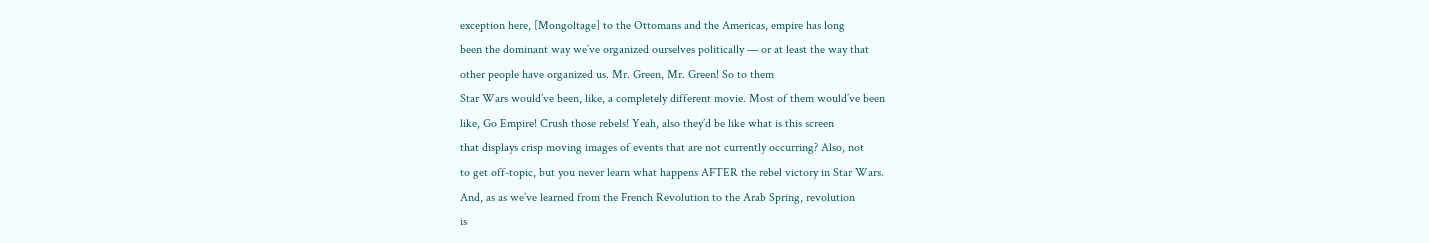exception here, [Mongoltage] to the Ottomans and the Americas, empire has long
been the dominant way we’ve organized ourselves politically — or at least the way that
other people have organized us. Mr. Green, Mr. Green! So to them
Star Wars would’ve been, like, a completely different movie. Most of them would’ve been
like, Go Empire! Crush those rebels! Yeah, also they’d be like what is this screen
that displays crisp moving images of events that are not currently occurring? Also, not
to get off-topic, but you never learn what happens AFTER the rebel victory in Star Wars.
And, as as we’ve learned from the French Revolution to the Arab Spring, revolution
is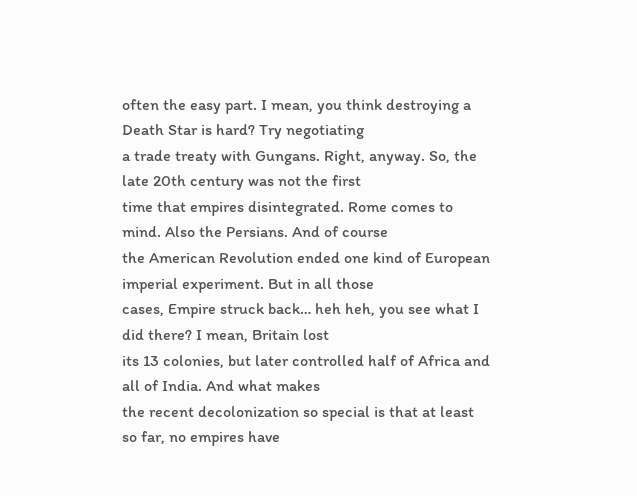often the easy part. I mean, you think destroying a Death Star is hard? Try negotiating
a trade treaty with Gungans. Right, anyway. So, the late 20th century was not the first
time that empires disintegrated. Rome comes to mind. Also the Persians. And of course
the American Revolution ended one kind of European imperial experiment. But in all those
cases, Empire struck back… heh heh, you see what I did there? I mean, Britain lost
its 13 colonies, but later controlled half of Africa and all of India. And what makes
the recent decolonization so special is that at least so far, no empires have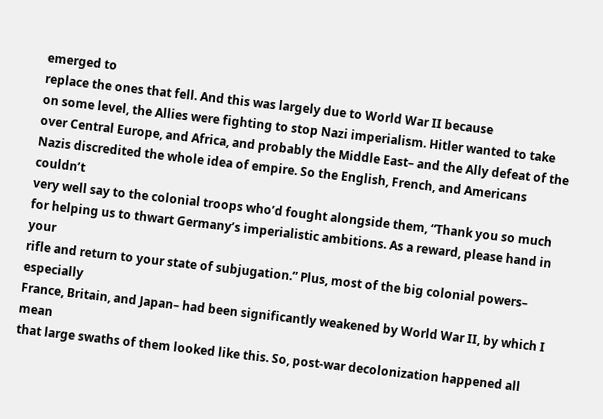emerged to
replace the ones that fell. And this was largely due to World War II because
on some level, the Allies were fighting to stop Nazi imperialism. Hitler wanted to take
over Central Europe, and Africa, and probably the Middle East– and the Ally defeat of the
Nazis discredited the whole idea of empire. So the English, French, and Americans couldn’t
very well say to the colonial troops who’d fought alongside them, “Thank you so much
for helping us to thwart Germany’s imperialistic ambitions. As a reward, please hand in your
rifle and return to your state of subjugation.” Plus, most of the big colonial powers– especially
France, Britain, and Japan– had been significantly weakened by World War II, by which I mean
that large swaths of them looked like this. So, post-war decolonization happened all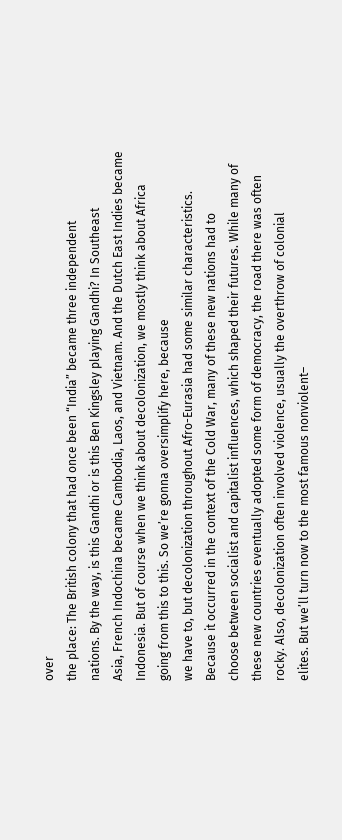over
the place: The British colony that had once been “India” became three independent
nations. By the way, is this Gandhi or is this Ben Kingsley playing Gandhi? In Southeast
Asia, French Indochina became Cambodia, Laos, and Vietnam. And the Dutch East Indies became
Indonesia. But of course when we think about decolonization, we mostly think about Africa
going from this to this. So we’re gonna oversimplify here, because
we have to, but decolonization throughout Afro-Eurasia had some similar characteristics.
Because it occurred in the context of the Cold War, many of these new nations had to
choose between socialist and capitalist influences, which shaped their futures. While many of
these new countries eventually adopted some form of democracy, the road there was often
rocky. Also, decolonization often involved violence, usually the overthrow of colonial
elites. But we’ll turn now to the most famous nonviolent–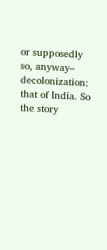or supposedly so, anyway– decolonization: that of India. So the story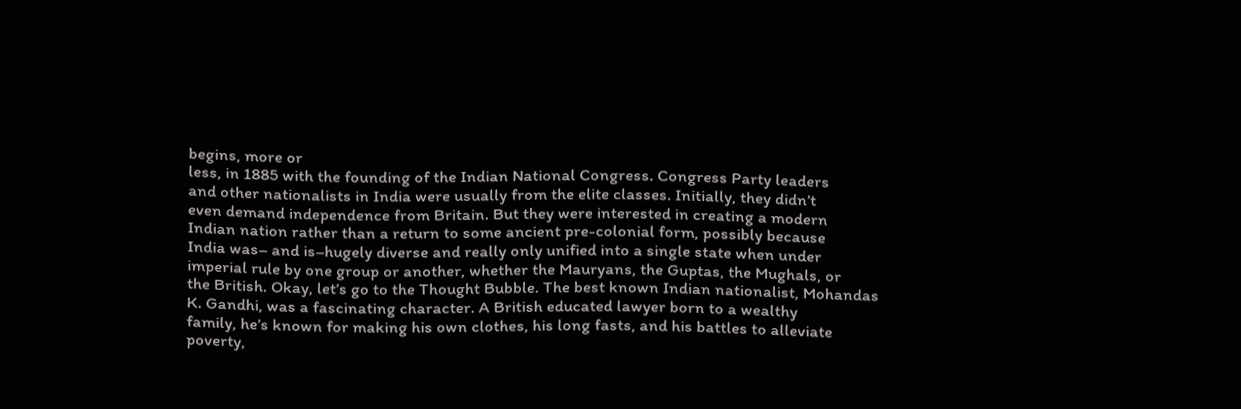begins, more or
less, in 1885 with the founding of the Indian National Congress. Congress Party leaders
and other nationalists in India were usually from the elite classes. Initially, they didn’t
even demand independence from Britain. But they were interested in creating a modern
Indian nation rather than a return to some ancient pre-colonial form, possibly because
India was– and is–hugely diverse and really only unified into a single state when under
imperial rule by one group or another, whether the Mauryans, the Guptas, the Mughals, or
the British. Okay, let’s go to the Thought Bubble. The best known Indian nationalist, Mohandas
K. Gandhi, was a fascinating character. A British educated lawyer born to a wealthy
family, he’s known for making his own clothes, his long fasts, and his battles to alleviate
poverty,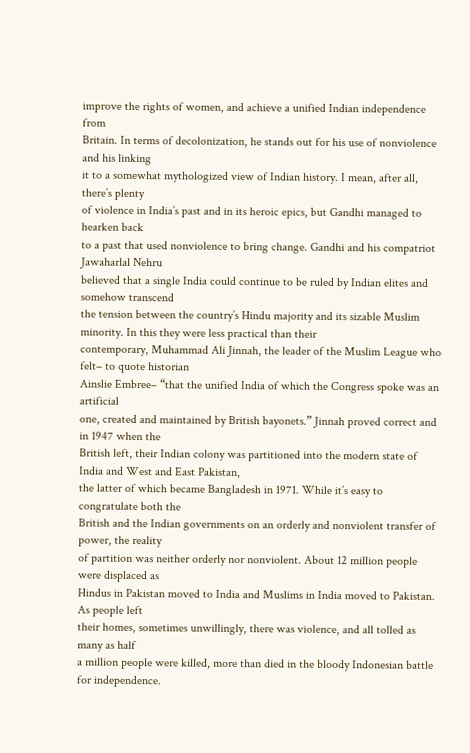improve the rights of women, and achieve a unified Indian independence from
Britain. In terms of decolonization, he stands out for his use of nonviolence and his linking
it to a somewhat mythologized view of Indian history. I mean, after all, there’s plenty
of violence in India’s past and in its heroic epics, but Gandhi managed to hearken back
to a past that used nonviolence to bring change. Gandhi and his compatriot Jawaharlal Nehru
believed that a single India could continue to be ruled by Indian elites and somehow transcend
the tension between the country’s Hindu majority and its sizable Muslim minority. In this they were less practical than their
contemporary, Muhammad Ali Jinnah, the leader of the Muslim League who felt– to quote historian
Ainslie Embree– “that the unified India of which the Congress spoke was an artificial
one, created and maintained by British bayonets.” Jinnah proved correct and in 1947 when the
British left, their Indian colony was partitioned into the modern state of India and West and East Pakistan,
the latter of which became Bangladesh in 1971. While it’s easy to congratulate both the
British and the Indian governments on an orderly and nonviolent transfer of power, the reality
of partition was neither orderly nor nonviolent. About 12 million people were displaced as
Hindus in Pakistan moved to India and Muslims in India moved to Pakistan. As people left
their homes, sometimes unwillingly, there was violence, and all tolled as many as half
a million people were killed, more than died in the bloody Indonesian battle for independence.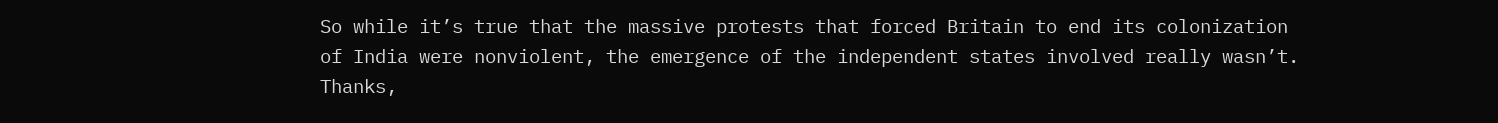So while it’s true that the massive protests that forced Britain to end its colonization
of India were nonviolent, the emergence of the independent states involved really wasn’t.
Thanks,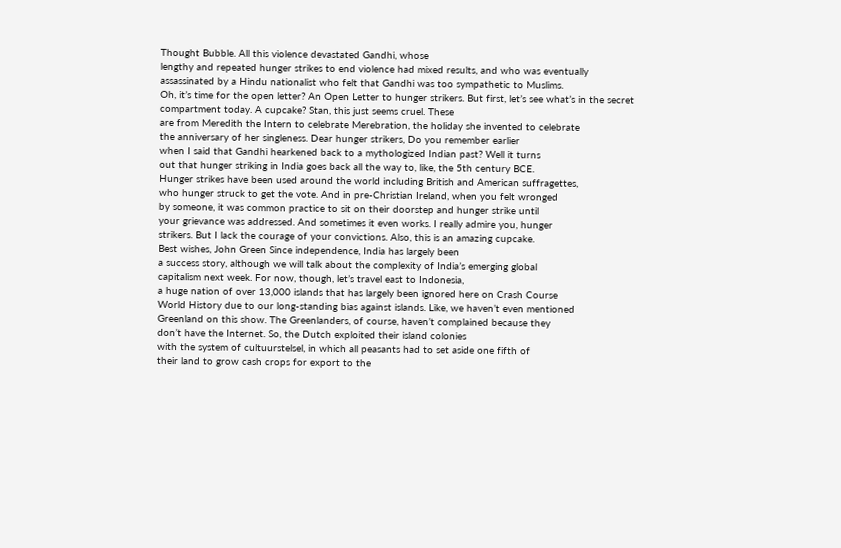Thought Bubble. All this violence devastated Gandhi, whose
lengthy and repeated hunger strikes to end violence had mixed results, and who was eventually
assassinated by a Hindu nationalist who felt that Gandhi was too sympathetic to Muslims.
Oh, it’s time for the open letter? An Open Letter to hunger strikers. But first, let’s see what’s in the secret
compartment today. A cupcake? Stan, this just seems cruel. These
are from Meredith the Intern to celebrate Merebration, the holiday she invented to celebrate
the anniversary of her singleness. Dear hunger strikers, Do you remember earlier
when I said that Gandhi hearkened back to a mythologized Indian past? Well it turns
out that hunger striking in India goes back all the way to, like, the 5th century BCE.
Hunger strikes have been used around the world including British and American suffragettes,
who hunger struck to get the vote. And in pre-Christian Ireland, when you felt wronged
by someone, it was common practice to sit on their doorstep and hunger strike until
your grievance was addressed. And sometimes it even works. I really admire you, hunger
strikers. But I lack the courage of your convictions. Also, this is an amazing cupcake.
Best wishes, John Green Since independence, India has largely been
a success story, although we will talk about the complexity of India’s emerging global
capitalism next week. For now, though, let’s travel east to Indonesia,
a huge nation of over 13,000 islands that has largely been ignored here on Crash Course
World History due to our long-standing bias against islands. Like, we haven’t even mentioned
Greenland on this show. The Greenlanders, of course, haven’t complained because they
don’t have the Internet. So, the Dutch exploited their island colonies
with the system of cultuurstelsel, in which all peasants had to set aside one fifth of
their land to grow cash crops for export to the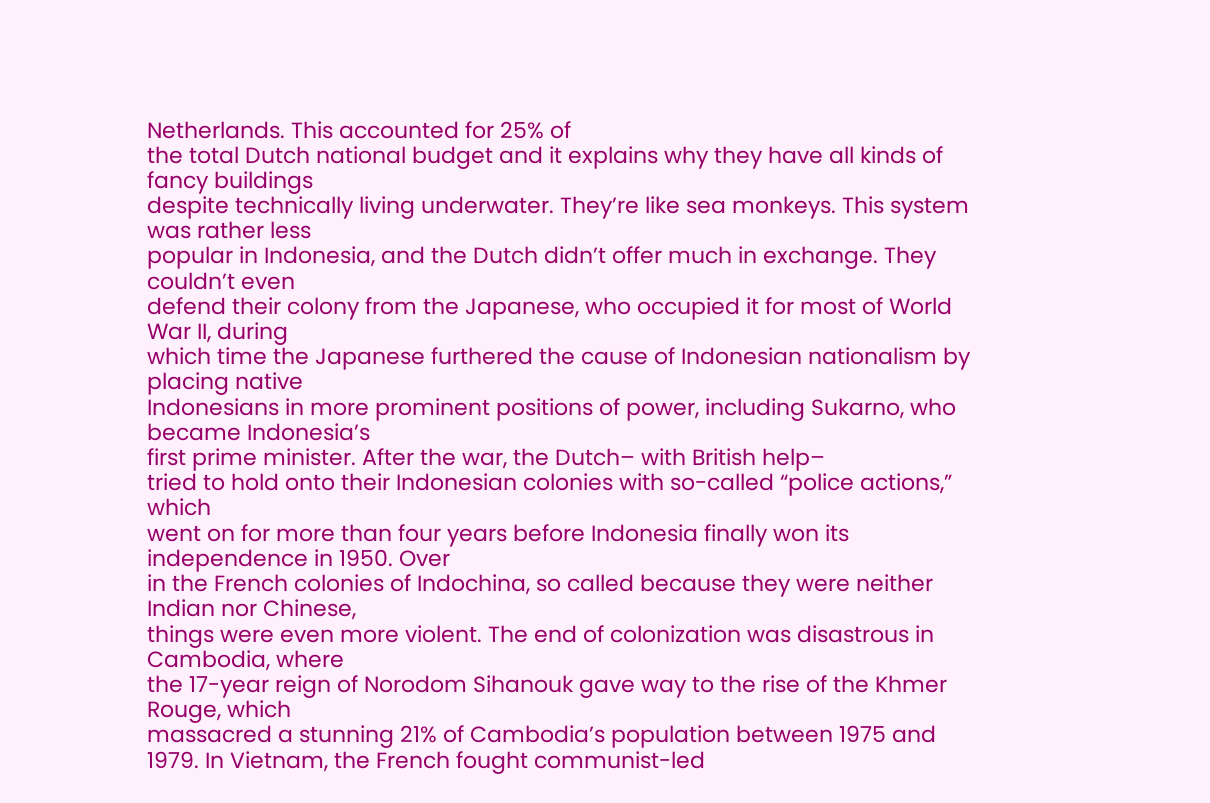Netherlands. This accounted for 25% of
the total Dutch national budget and it explains why they have all kinds of fancy buildings
despite technically living underwater. They’re like sea monkeys. This system was rather less
popular in Indonesia, and the Dutch didn’t offer much in exchange. They couldn’t even
defend their colony from the Japanese, who occupied it for most of World War II, during
which time the Japanese furthered the cause of Indonesian nationalism by placing native
Indonesians in more prominent positions of power, including Sukarno, who became Indonesia’s
first prime minister. After the war, the Dutch– with British help–
tried to hold onto their Indonesian colonies with so-called “police actions,” which
went on for more than four years before Indonesia finally won its independence in 1950. Over
in the French colonies of Indochina, so called because they were neither Indian nor Chinese,
things were even more violent. The end of colonization was disastrous in Cambodia, where
the 17-year reign of Norodom Sihanouk gave way to the rise of the Khmer Rouge, which
massacred a stunning 21% of Cambodia’s population between 1975 and 1979. In Vietnam, the French fought communist-led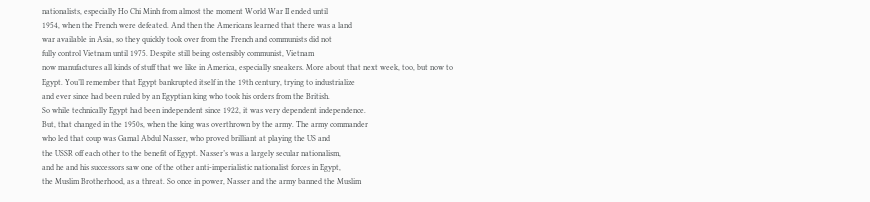nationalists, especially Ho Chi Minh from almost the moment World War II ended until
1954, when the French were defeated. And then the Americans learned that there was a land
war available in Asia, so they quickly took over from the French and communists did not
fully control Vietnam until 1975. Despite still being ostensibly communist, Vietnam
now manufactures all kinds of stuff that we like in America, especially sneakers. More about that next week, too, but now to
Egypt. You’ll remember that Egypt bankrupted itself in the 19th century, trying to industrialize
and ever since had been ruled by an Egyptian king who took his orders from the British.
So while technically Egypt had been independent since 1922, it was very dependent independence.
But, that changed in the 1950s, when the king was overthrown by the army. The army commander
who led that coup was Gamal Abdul Nasser, who proved brilliant at playing the US and
the USSR off each other to the benefit of Egypt. Nasser’s was a largely secular nationalism,
and he and his successors saw one of the other anti-imperialistic nationalist forces in Egypt,
the Muslim Brotherhood, as a threat. So once in power, Nasser and the army banned the Muslim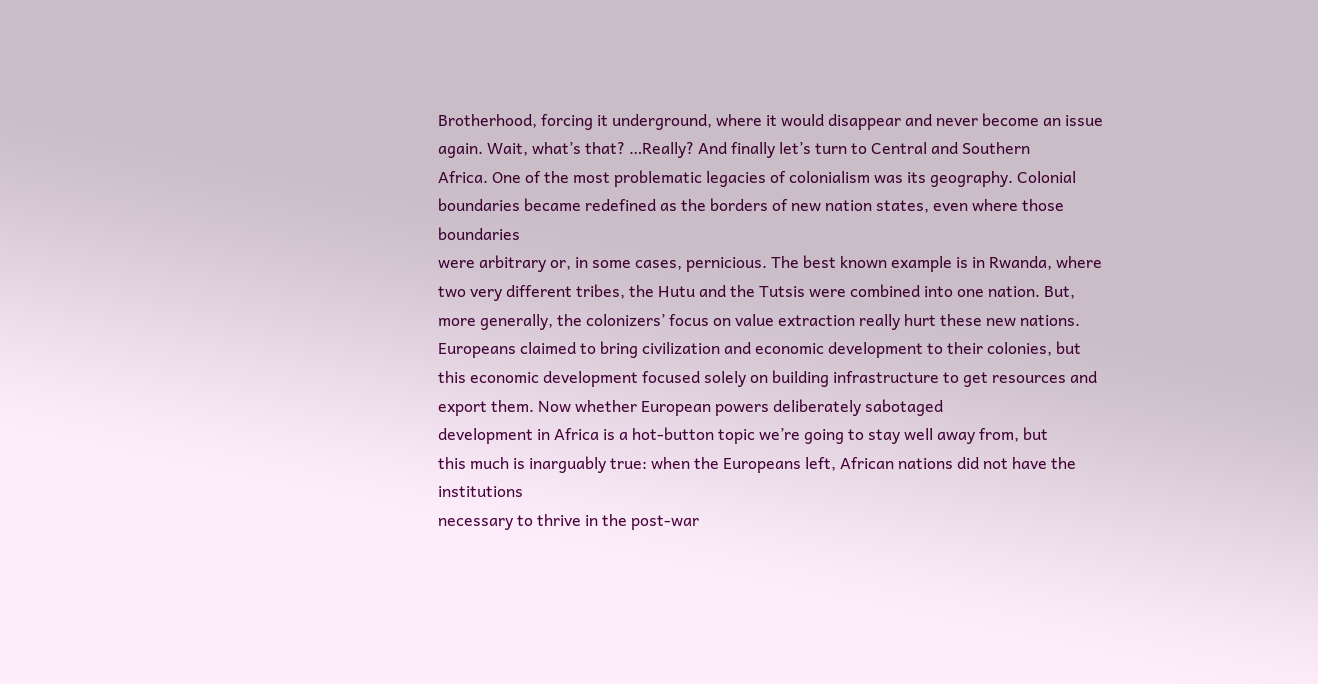Brotherhood, forcing it underground, where it would disappear and never become an issue
again. Wait, what’s that? …Really? And finally let’s turn to Central and Southern
Africa. One of the most problematic legacies of colonialism was its geography. Colonial
boundaries became redefined as the borders of new nation states, even where those boundaries
were arbitrary or, in some cases, pernicious. The best known example is in Rwanda, where
two very different tribes, the Hutu and the Tutsis were combined into one nation. But,
more generally, the colonizers’ focus on value extraction really hurt these new nations.
Europeans claimed to bring civilization and economic development to their colonies, but
this economic development focused solely on building infrastructure to get resources and
export them. Now whether European powers deliberately sabotaged
development in Africa is a hot-button topic we’re going to stay well away from, but
this much is inarguably true: when the Europeans left, African nations did not have the institutions
necessary to thrive in the post-war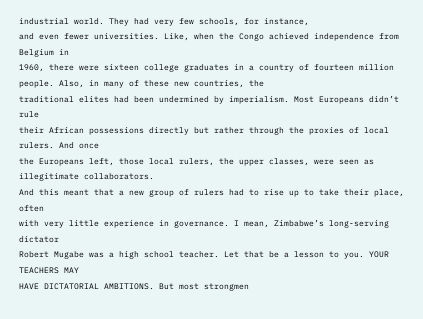industrial world. They had very few schools, for instance,
and even fewer universities. Like, when the Congo achieved independence from Belgium in
1960, there were sixteen college graduates in a country of fourteen million people. Also, in many of these new countries, the
traditional elites had been undermined by imperialism. Most Europeans didn’t rule
their African possessions directly but rather through the proxies of local rulers. And once
the Europeans left, those local rulers, the upper classes, were seen as illegitimate collaborators.
And this meant that a new group of rulers had to rise up to take their place, often
with very little experience in governance. I mean, Zimbabwe’s long-serving dictator
Robert Mugabe was a high school teacher. Let that be a lesson to you. YOUR TEACHERS MAY
HAVE DICTATORIAL AMBITIONS. But most strongmen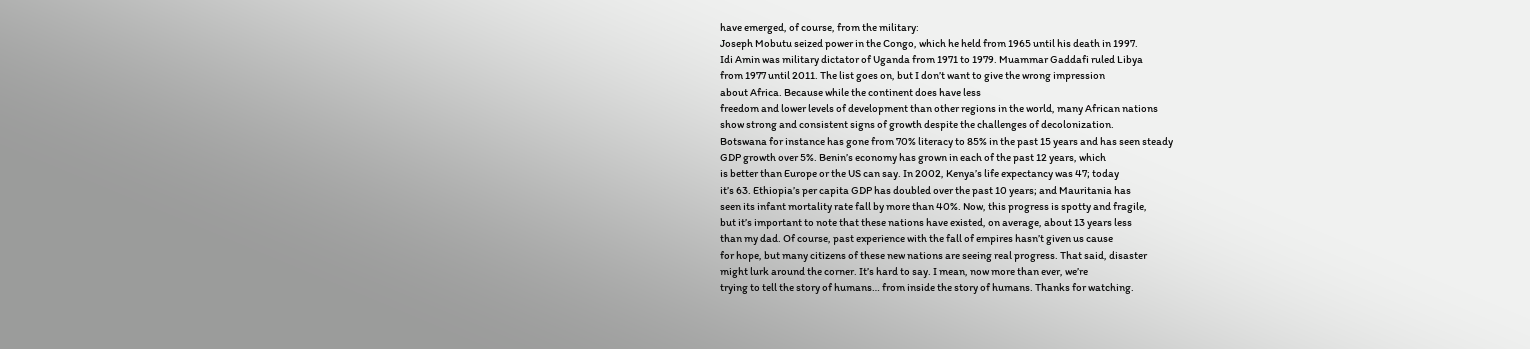have emerged, of course, from the military:
Joseph Mobutu seized power in the Congo, which he held from 1965 until his death in 1997.
Idi Amin was military dictator of Uganda from 1971 to 1979. Muammar Gaddafi ruled Libya
from 1977 until 2011. The list goes on, but I don’t want to give the wrong impression
about Africa. Because while the continent does have less
freedom and lower levels of development than other regions in the world, many African nations
show strong and consistent signs of growth despite the challenges of decolonization.
Botswana for instance has gone from 70% literacy to 85% in the past 15 years and has seen steady
GDP growth over 5%. Benin’s economy has grown in each of the past 12 years, which
is better than Europe or the US can say. In 2002, Kenya’s life expectancy was 47; today
it’s 63. Ethiopia’s per capita GDP has doubled over the past 10 years; and Mauritania has
seen its infant mortality rate fall by more than 40%. Now, this progress is spotty and fragile,
but it’s important to note that these nations have existed, on average, about 13 years less
than my dad. Of course, past experience with the fall of empires hasn’t given us cause
for hope, but many citizens of these new nations are seeing real progress. That said, disaster
might lurk around the corner. It’s hard to say. I mean, now more than ever, we’re
trying to tell the story of humans… from inside the story of humans. Thanks for watching.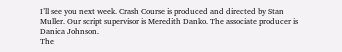I’ll see you next week. Crash Course is produced and directed by Stan
Muller. Our script supervisor is Meredith Danko. The associate producer is Danica Johnson.
The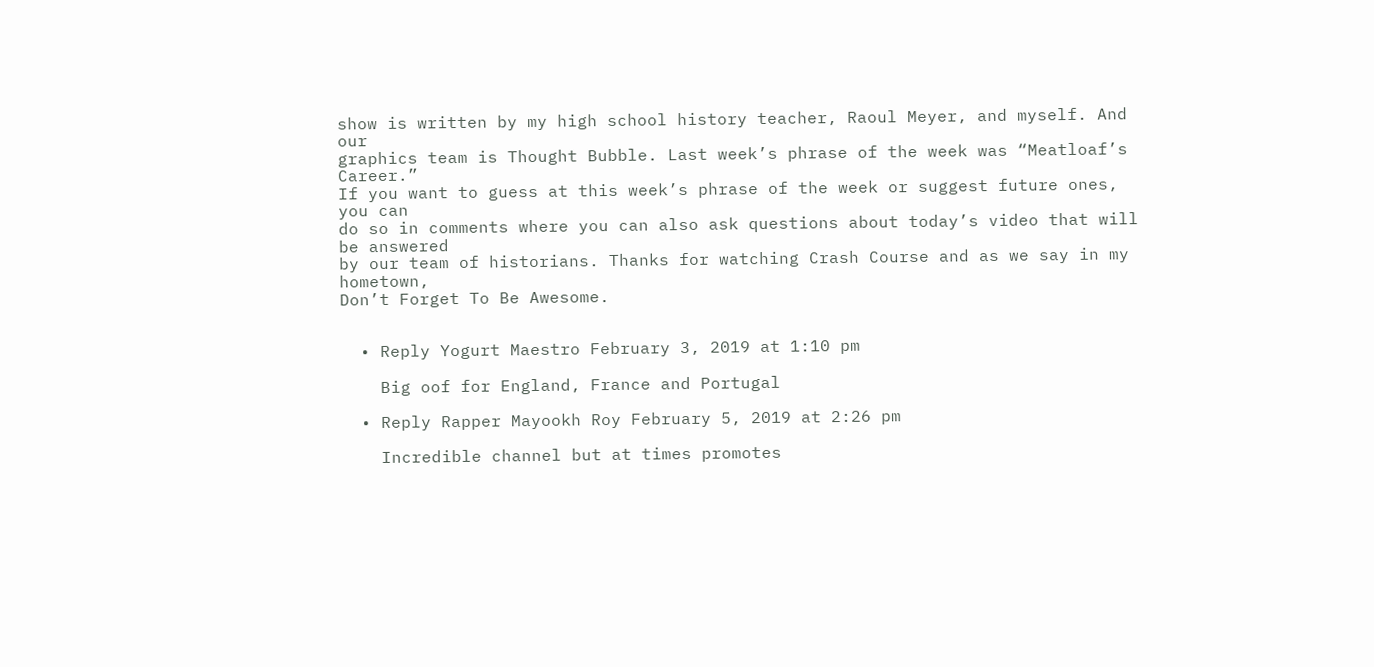show is written by my high school history teacher, Raoul Meyer, and myself. And our
graphics team is Thought Bubble. Last week’s phrase of the week was “Meatloaf’s Career.”
If you want to guess at this week’s phrase of the week or suggest future ones, you can
do so in comments where you can also ask questions about today’s video that will be answered
by our team of historians. Thanks for watching Crash Course and as we say in my hometown,
Don’t Forget To Be Awesome.


  • Reply Yogurt Maestro February 3, 2019 at 1:10 pm

    Big oof for England, France and Portugal

  • Reply Rapper Mayookh Roy February 5, 2019 at 2:26 pm

    Incredible channel but at times promotes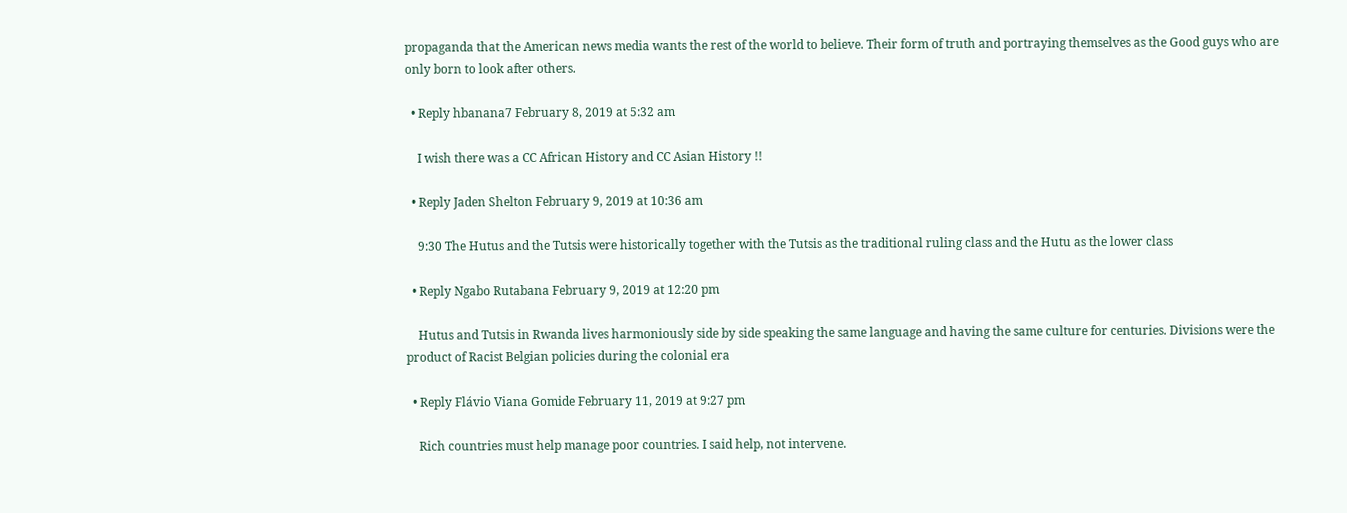propaganda that the American news media wants the rest of the world to believe. Their form of truth and portraying themselves as the Good guys who are only born to look after others.

  • Reply hbanana7 February 8, 2019 at 5:32 am

    I wish there was a CC African History and CC Asian History !!

  • Reply Jaden Shelton February 9, 2019 at 10:36 am

    9:30 The Hutus and the Tutsis were historically together with the Tutsis as the traditional ruling class and the Hutu as the lower class

  • Reply Ngabo Rutabana February 9, 2019 at 12:20 pm

    Hutus and Tutsis in Rwanda lives harmoniously side by side speaking the same language and having the same culture for centuries. Divisions were the product of Racist Belgian policies during the colonial era

  • Reply Flávio Viana Gomide February 11, 2019 at 9:27 pm

    Rich countries must help manage poor countries. I said help, not intervene.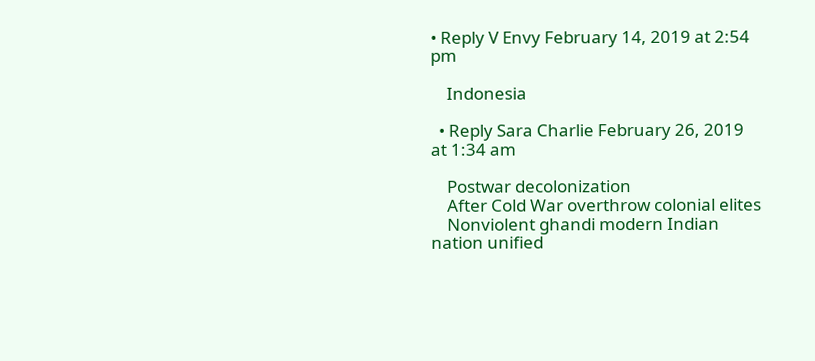• Reply V Envy February 14, 2019 at 2:54 pm

    Indonesia

  • Reply Sara Charlie February 26, 2019 at 1:34 am

    Postwar decolonization
    After Cold War overthrow colonial elites
    Nonviolent ghandi modern Indian nation unified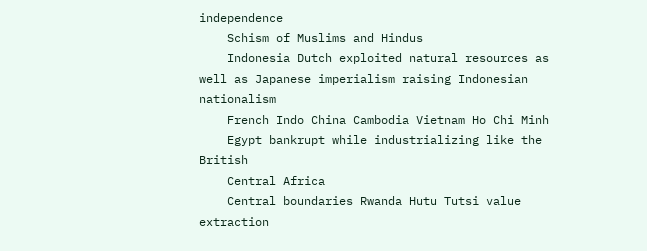independence
    Schism of Muslims and Hindus
    Indonesia Dutch exploited natural resources as well as Japanese imperialism raising Indonesian nationalism
    French Indo China Cambodia Vietnam Ho Chi Minh
    Egypt bankrupt while industrializing like the British
    Central Africa
    Central boundaries Rwanda Hutu Tutsi value extraction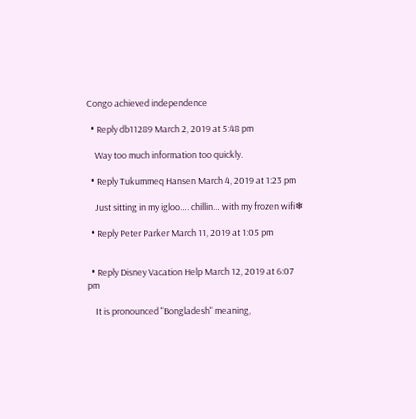Congo achieved independence

  • Reply db11289 March 2, 2019 at 5:48 pm

    Way too much information too quickly.

  • Reply Tukummeq Hansen March 4, 2019 at 1:23 pm

    Just sitting in my igloo…. chillin… with my frozen wifi❄

  • Reply Peter Parker March 11, 2019 at 1:05 pm


  • Reply Disney Vacation Help March 12, 2019 at 6:07 pm

    It is pronounced "Bongladesh" meaning,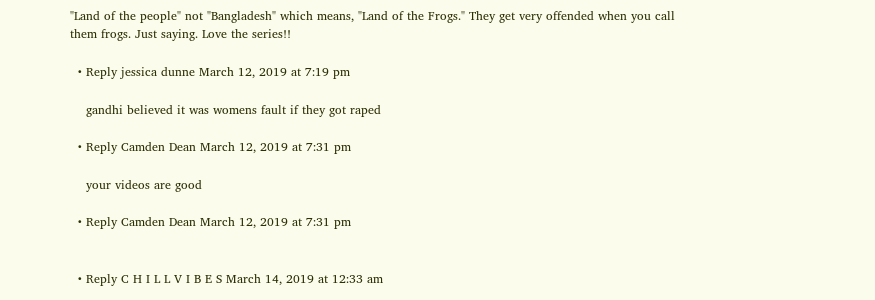"Land of the people" not "Bangladesh" which means, "Land of the Frogs." They get very offended when you call them frogs. Just saying. Love the series!!

  • Reply jessica dunne March 12, 2019 at 7:19 pm

    gandhi believed it was womens fault if they got raped

  • Reply Camden Dean March 12, 2019 at 7:31 pm

    your videos are good

  • Reply Camden Dean March 12, 2019 at 7:31 pm


  • Reply C H I L L V I B E S March 14, 2019 at 12:33 am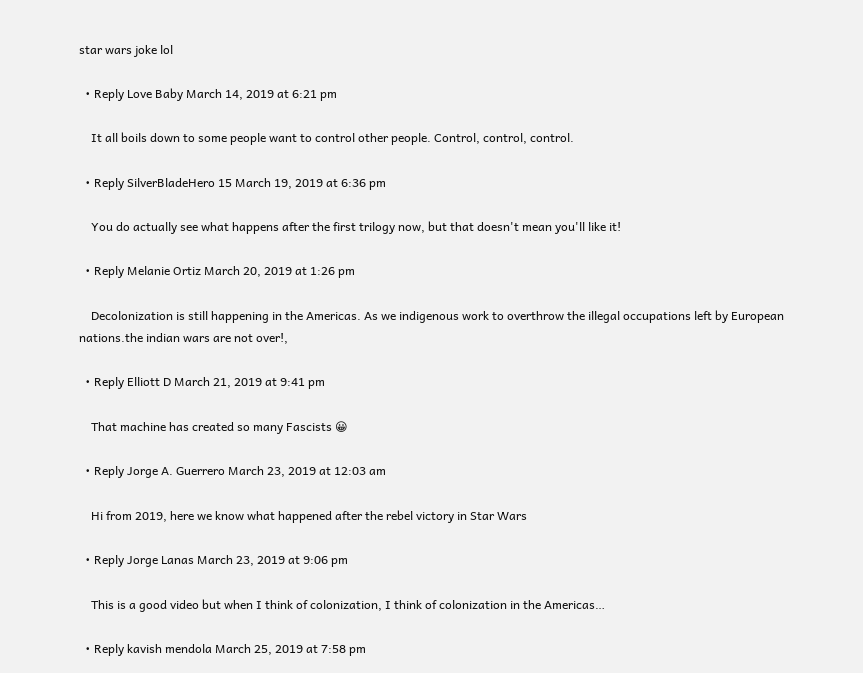star wars joke lol

  • Reply Love Baby March 14, 2019 at 6:21 pm

    It all boils down to some people want to control other people. Control, control, control.

  • Reply SilverBladeHero 15 March 19, 2019 at 6:36 pm

    You do actually see what happens after the first trilogy now, but that doesn't mean you'll like it!

  • Reply Melanie Ortiz March 20, 2019 at 1:26 pm

    Decolonization is still happening in the Americas. As we indigenous work to overthrow the illegal occupations left by European nations.the indian wars are not over!,

  • Reply Elliott D March 21, 2019 at 9:41 pm

    That machine has created so many Fascists 😀

  • Reply Jorge A. Guerrero March 23, 2019 at 12:03 am

    Hi from 2019, here we know what happened after the rebel victory in Star Wars

  • Reply Jorge Lanas March 23, 2019 at 9:06 pm

    This is a good video but when I think of colonization, I think of colonization in the Americas…

  • Reply kavish mendola March 25, 2019 at 7:58 pm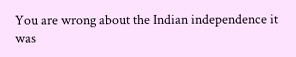You are wrong about the Indian independence it was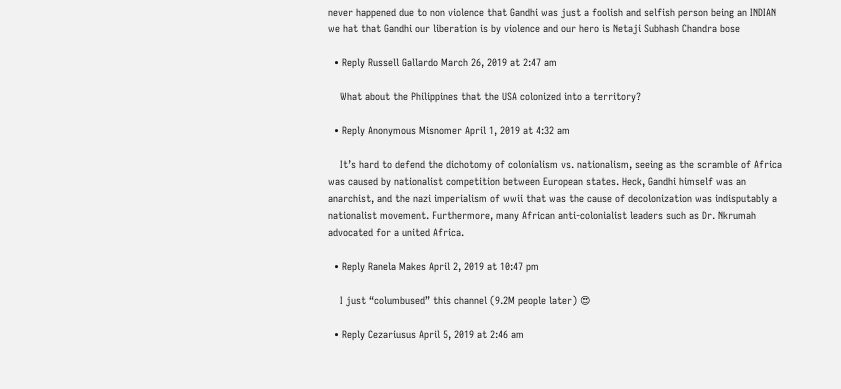never happened due to non violence that Gandhi was just a foolish and selfish person being an INDIAN we hat that Gandhi our liberation is by violence and our hero is Netaji Subhash Chandra bose

  • Reply Russell Gallardo March 26, 2019 at 2:47 am

    What about the Philippines that the USA colonized into a territory?

  • Reply Anonymous Misnomer April 1, 2019 at 4:32 am

    It’s hard to defend the dichotomy of colonialism vs. nationalism, seeing as the scramble of Africa was caused by nationalist competition between European states. Heck, Gandhi himself was an anarchist, and the nazi imperialism of wwii that was the cause of decolonization was indisputably a nationalist movement. Furthermore, many African anti-colonialist leaders such as Dr. Nkrumah advocated for a united Africa.

  • Reply Ranela Makes April 2, 2019 at 10:47 pm

    I just “columbused” this channel (9.2M people later) 😍

  • Reply Cezariusus April 5, 2019 at 2:46 am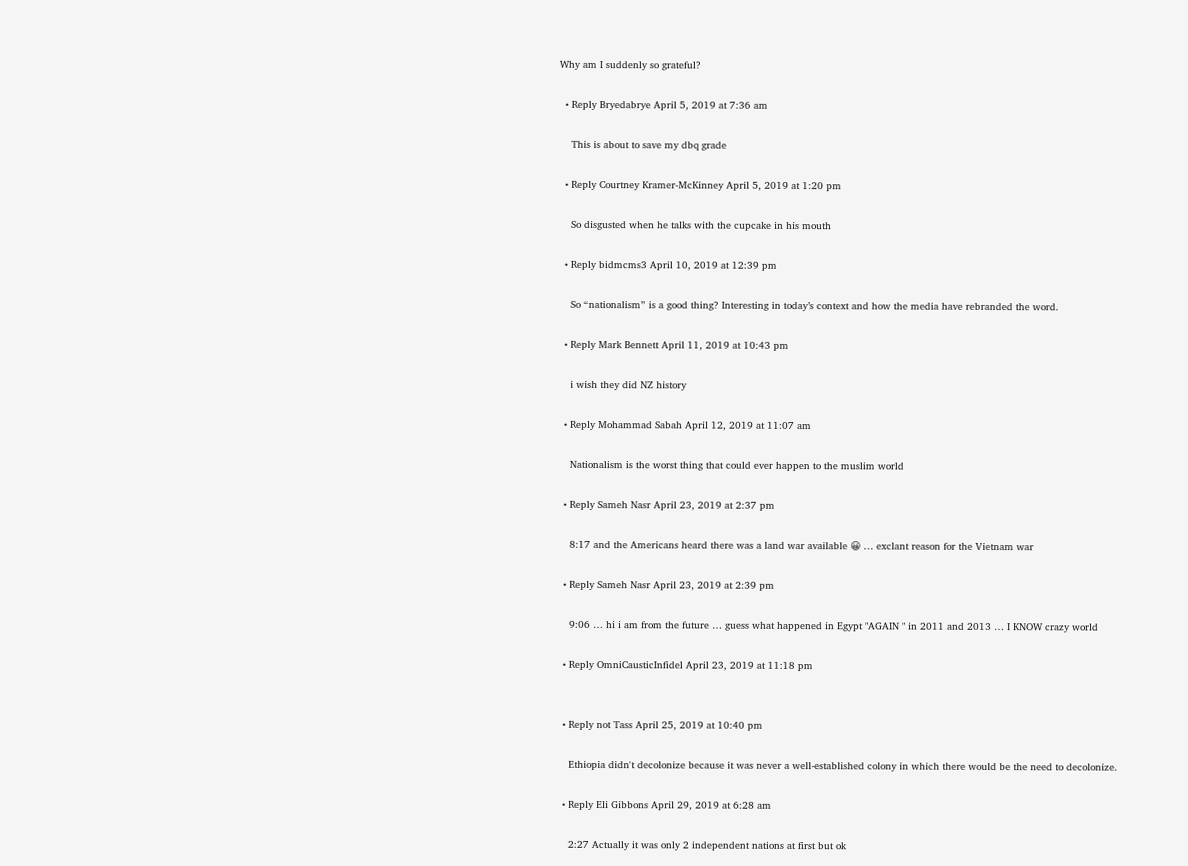Why am I suddenly so grateful?

  • Reply Bryedabrye April 5, 2019 at 7:36 am

    This is about to save my dbq grade

  • Reply Courtney Kramer-McKinney April 5, 2019 at 1:20 pm

    So disgusted when he talks with the cupcake in his mouth

  • Reply bidmcms3 April 10, 2019 at 12:39 pm

    So “nationalism” is a good thing? Interesting in today’s context and how the media have rebranded the word.

  • Reply Mark Bennett April 11, 2019 at 10:43 pm

    i wish they did NZ history

  • Reply Mohammad Sabah April 12, 2019 at 11:07 am

    Nationalism is the worst thing that could ever happen to the muslim world

  • Reply Sameh Nasr April 23, 2019 at 2:37 pm

    8:17 and the Americans heard there was a land war available 😀 … exclant reason for the Vietnam war

  • Reply Sameh Nasr April 23, 2019 at 2:39 pm

    9:06 … hi i am from the future … guess what happened in Egypt "AGAIN " in 2011 and 2013 … I KNOW crazy world

  • Reply OmniCausticInfidel April 23, 2019 at 11:18 pm


  • Reply not Tass April 25, 2019 at 10:40 pm

    Ethiopia didn't decolonize because it was never a well-established colony in which there would be the need to decolonize.

  • Reply Eli Gibbons April 29, 2019 at 6:28 am

    2:27 Actually it was only 2 independent nations at first but ok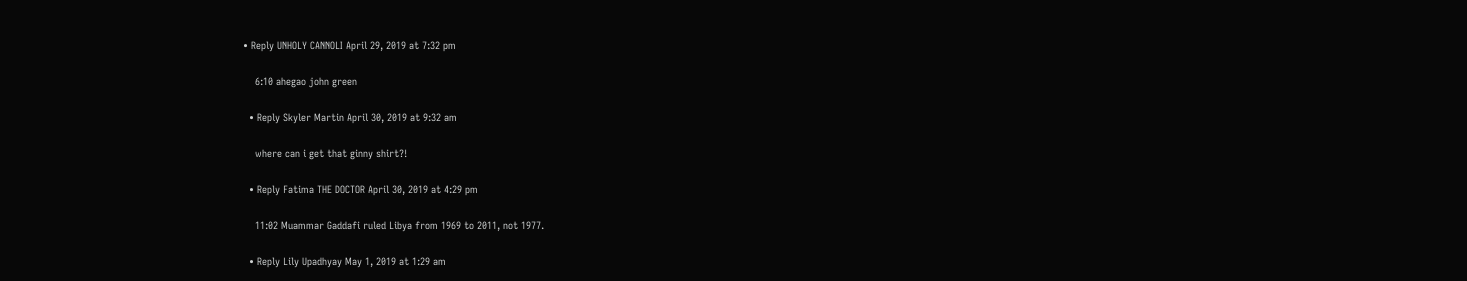• Reply UNHOLY CANNOLI April 29, 2019 at 7:32 pm

    6:10 ahegao john green

  • Reply Skyler Martin April 30, 2019 at 9:32 am

    where can i get that ginny shirt?!

  • Reply Fatima THE DOCTOR April 30, 2019 at 4:29 pm

    11:02 Muammar Gaddafi ruled Libya from 1969 to 2011, not 1977.

  • Reply Lily Upadhyay May 1, 2019 at 1:29 am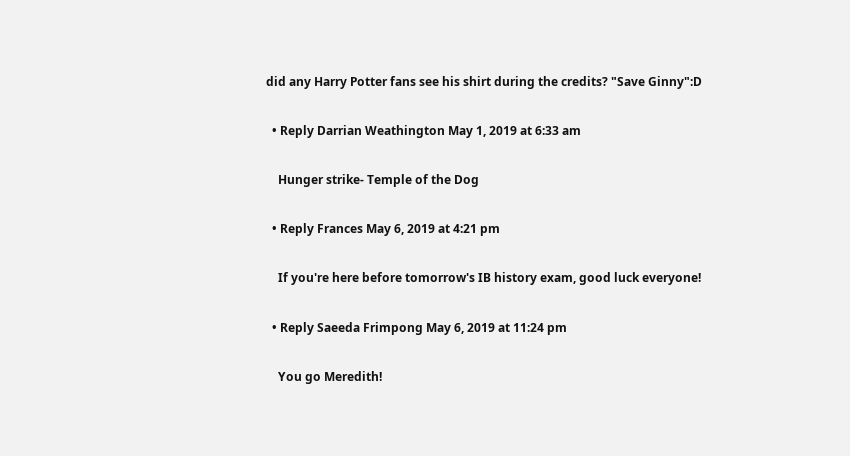did any Harry Potter fans see his shirt during the credits? "Save Ginny":D

  • Reply Darrian Weathington May 1, 2019 at 6:33 am

    Hunger strike- Temple of the Dog

  • Reply Frances May 6, 2019 at 4:21 pm

    If you're here before tomorrow's IB history exam, good luck everyone!

  • Reply Saeeda Frimpong May 6, 2019 at 11:24 pm

    You go Meredith!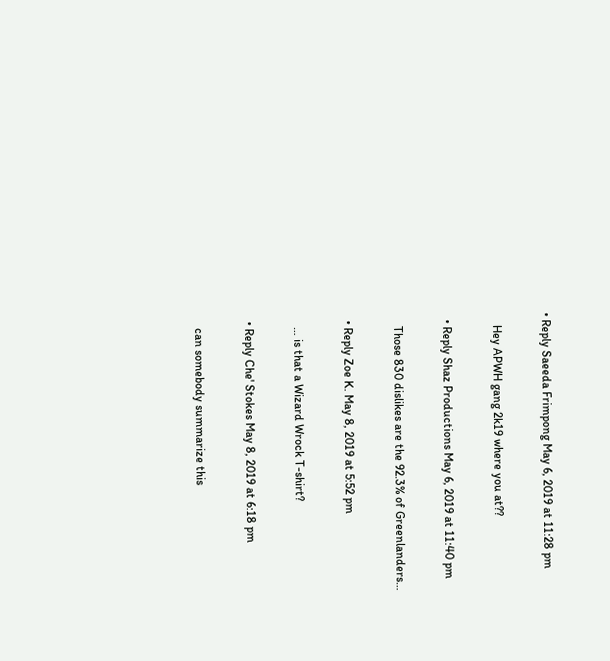• Reply Saeeda Frimpong May 6, 2019 at 11:28 pm

    Hey APWH gang 2k19 where you at??

  • Reply Shaz Productions May 6, 2019 at 11:40 pm

    Those 830 dislikes are the 92.3% of Greenlanders…

  • Reply Zoe K. May 8, 2019 at 5:52 pm

    … is that a Wizard Wrock T-shirt?

  • Reply Che' Stokes May 8, 2019 at 6:18 pm

    can somebody summarize this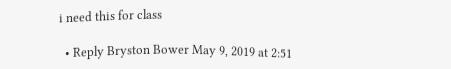i need this for class

  • Reply Bryston Bower May 9, 2019 at 2:51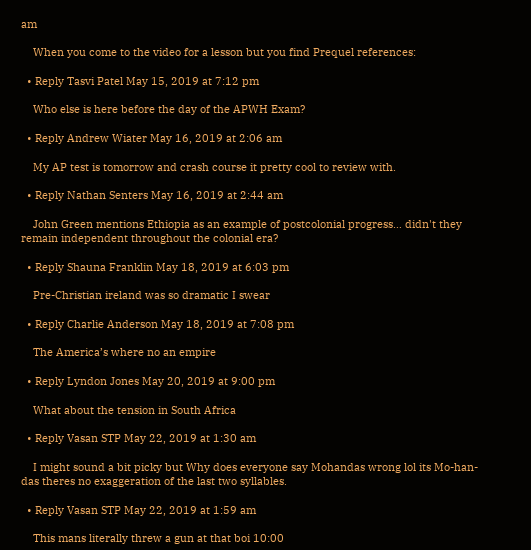am

    When you come to the video for a lesson but you find Prequel references:

  • Reply Tasvi Patel May 15, 2019 at 7:12 pm

    Who else is here before the day of the APWH Exam?

  • Reply Andrew Wiater May 16, 2019 at 2:06 am

    My AP test is tomorrow and crash course it pretty cool to review with.

  • Reply Nathan Senters May 16, 2019 at 2:44 am

    John Green mentions Ethiopia as an example of postcolonial progress… didn't they remain independent throughout the colonial era?

  • Reply Shauna Franklin May 18, 2019 at 6:03 pm

    Pre-Christian ireland was so dramatic I swear

  • Reply Charlie Anderson May 18, 2019 at 7:08 pm

    The America’s where no an empire

  • Reply Lyndon Jones May 20, 2019 at 9:00 pm

    What about the tension in South Africa

  • Reply Vasan STP May 22, 2019 at 1:30 am

    I might sound a bit picky but Why does everyone say Mohandas wrong lol its Mo-han-das theres no exaggeration of the last two syllables.

  • Reply Vasan STP May 22, 2019 at 1:59 am

    This mans literally threw a gun at that boi 10:00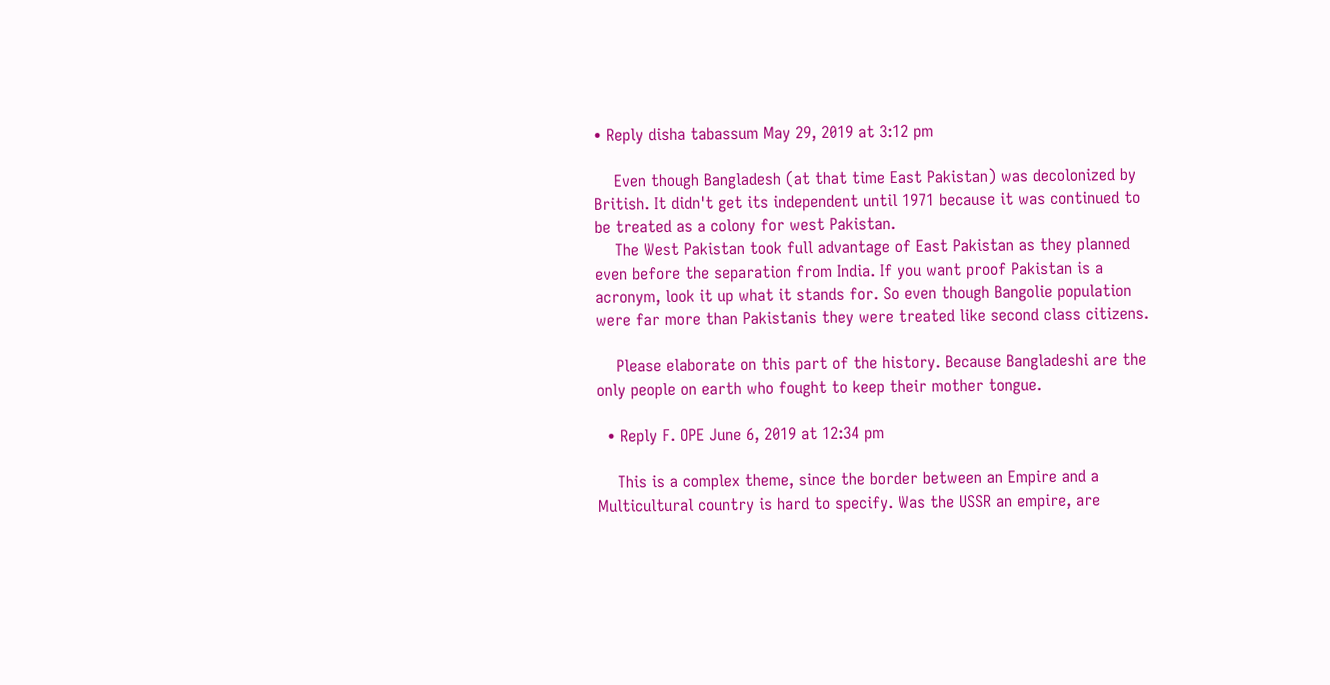• Reply disha tabassum May 29, 2019 at 3:12 pm

    Even though Bangladesh (at that time East Pakistan) was decolonized by British. It didn't get its independent until 1971 because it was continued to be treated as a colony for west Pakistan.
    The West Pakistan took full advantage of East Pakistan as they planned even before the separation from India. If you want proof Pakistan is a acronym, look it up what it stands for. So even though Bangolie population were far more than Pakistanis they were treated like second class citizens.

    Please elaborate on this part of the history. Because Bangladeshi are the only people on earth who fought to keep their mother tongue.

  • Reply F. OPE June 6, 2019 at 12:34 pm

    This is a complex theme, since the border between an Empire and a Multicultural country is hard to specify. Was the USSR an empire, are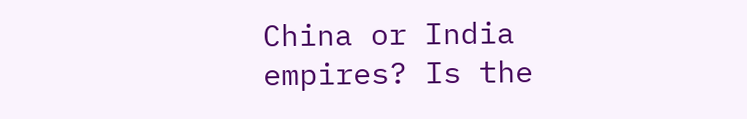China or India empires? Is the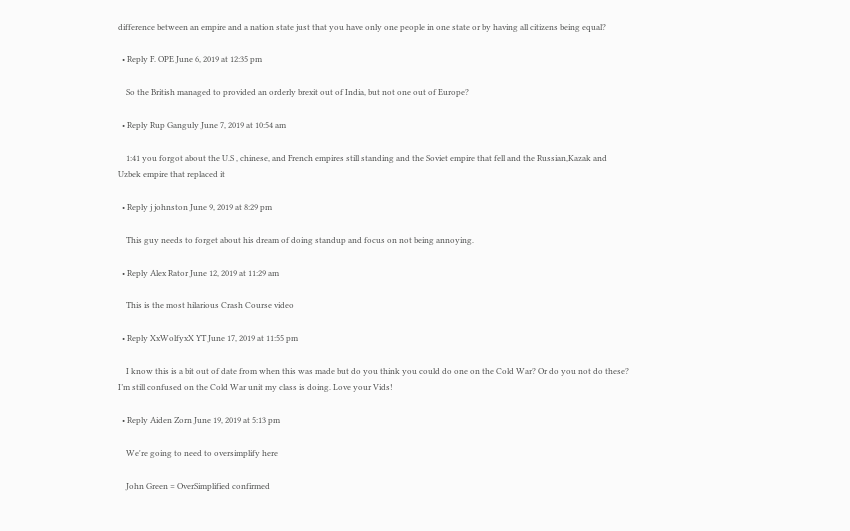difference between an empire and a nation state just that you have only one people in one state or by having all citizens being equal?

  • Reply F. OPE June 6, 2019 at 12:35 pm

    So the British managed to provided an orderly brexit out of India, but not one out of Europe?

  • Reply Rup Ganguly June 7, 2019 at 10:54 am

    1:41 you forgot about the U.S , chinese, and French empires still standing and the Soviet empire that fell and the Russian,Kazak and Uzbek empire that replaced it

  • Reply j johnston June 9, 2019 at 8:29 pm

    This guy needs to forget about his dream of doing standup and focus on not being annoying.

  • Reply Alex Rator June 12, 2019 at 11:29 am

    This is the most hilarious Crash Course video

  • Reply XxWolfyxX YT June 17, 2019 at 11:55 pm

    I know this is a bit out of date from when this was made but do you think you could do one on the Cold War? Or do you not do these? I’m still confused on the Cold War unit my class is doing. Love your Vids!

  • Reply Aiden Zorn June 19, 2019 at 5:13 pm

    We're going to need to oversimplify here

    John Green = OverSimplified confirmed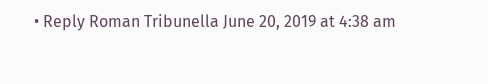• Reply Roman Tribunella June 20, 2019 at 4:38 am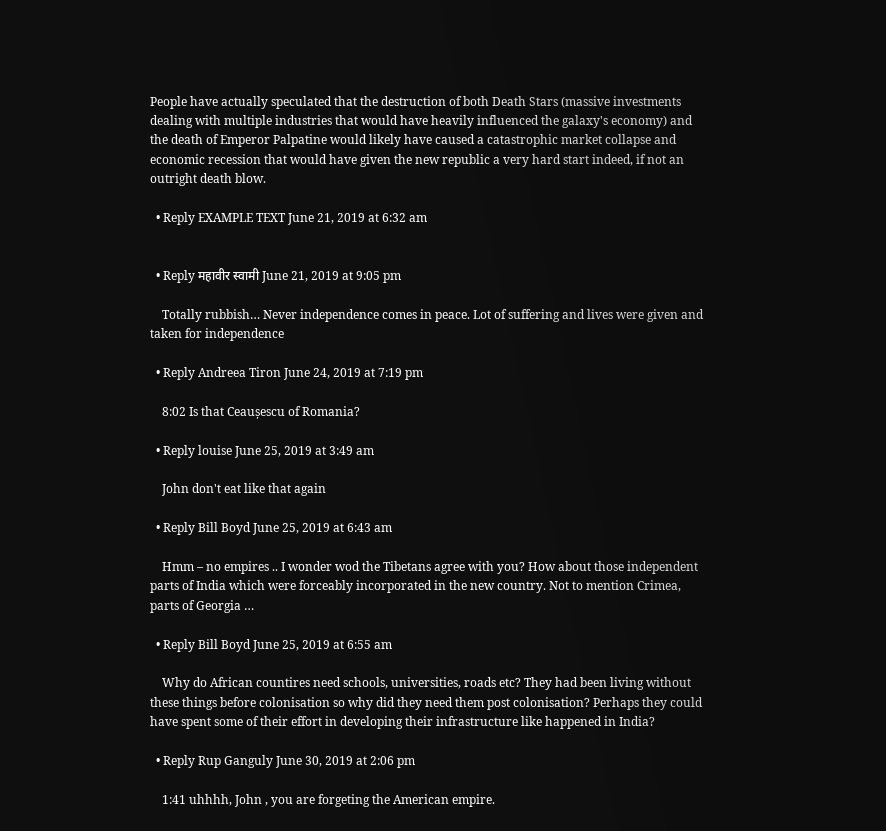People have actually speculated that the destruction of both Death Stars (massive investments dealing with multiple industries that would have heavily influenced the galaxy's economy) and the death of Emperor Palpatine would likely have caused a catastrophic market collapse and economic recession that would have given the new republic a very hard start indeed, if not an outright death blow.

  • Reply EXAMPLE TEXT June 21, 2019 at 6:32 am


  • Reply महावीर स्वामी June 21, 2019 at 9:05 pm

    Totally rubbish… Never independence comes in peace. Lot of suffering and lives were given and taken for independence

  • Reply Andreea Tiron June 24, 2019 at 7:19 pm

    8:02 Is that Ceaușescu of Romania?

  • Reply louise June 25, 2019 at 3:49 am

    John don't eat like that again

  • Reply Bill Boyd June 25, 2019 at 6:43 am

    Hmm – no empires .. I wonder wod the Tibetans agree with you? How about those independent parts of India which were forceably incorporated in the new country. Not to mention Crimea, parts of Georgia …

  • Reply Bill Boyd June 25, 2019 at 6:55 am

    Why do African countires need schools, universities, roads etc? They had been living without these things before colonisation so why did they need them post colonisation? Perhaps they could have spent some of their effort in developing their infrastructure like happened in India?

  • Reply Rup Ganguly June 30, 2019 at 2:06 pm

    1:41 uhhhh, John , you are forgeting the American empire.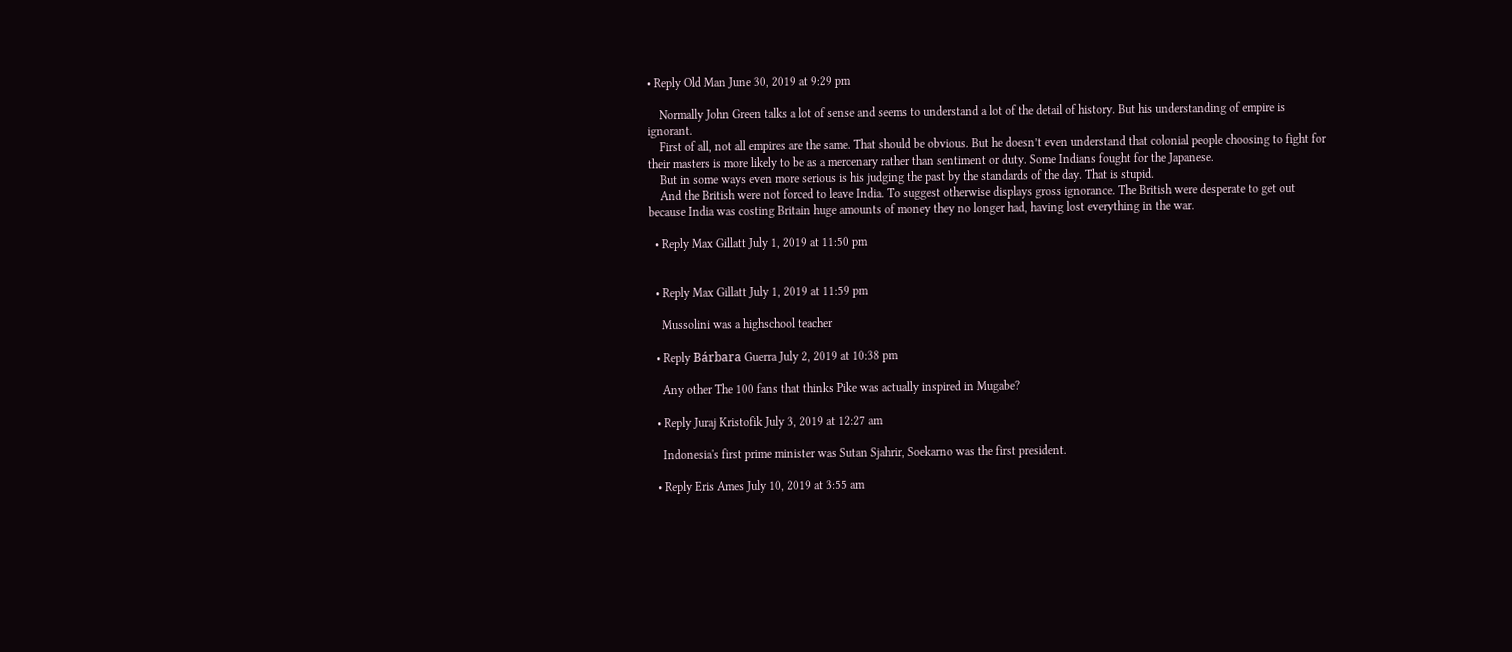• Reply Old Man June 30, 2019 at 9:29 pm

    Normally John Green talks a lot of sense and seems to understand a lot of the detail of history. But his understanding of empire is ignorant.
    First of all, not all empires are the same. That should be obvious. But he doesn’t even understand that colonial people choosing to fight for their masters is more likely to be as a mercenary rather than sentiment or duty. Some Indians fought for the Japanese.
    But in some ways even more serious is his judging the past by the standards of the day. That is stupid.
    And the British were not forced to leave India. To suggest otherwise displays gross ignorance. The British were desperate to get out because India was costing Britain huge amounts of money they no longer had, having lost everything in the war.

  • Reply Max Gillatt July 1, 2019 at 11:50 pm


  • Reply Max Gillatt July 1, 2019 at 11:59 pm

    Mussolini was a highschool teacher

  • Reply Bárbara Guerra July 2, 2019 at 10:38 pm

    Any other The 100 fans that thinks Pike was actually inspired in Mugabe?

  • Reply Juraj Kristofik July 3, 2019 at 12:27 am

    Indonesia's first prime minister was Sutan Sjahrir, Soekarno was the first president.

  • Reply Eris Ames July 10, 2019 at 3:55 am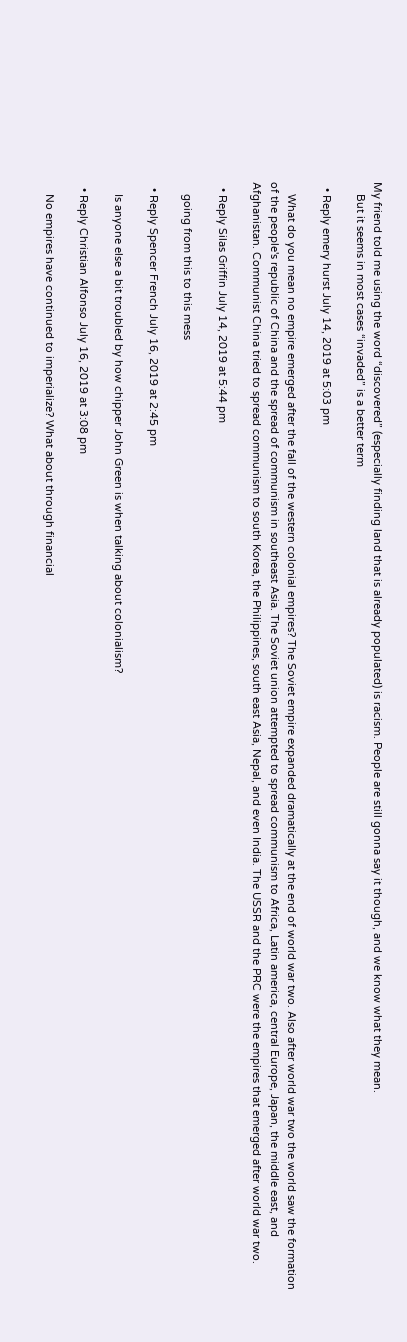My friend told me using the word “discovered” (especially finding land that is already populated) is racism. People are still gonna say it though, and we know what they mean.
    But it seems in most cases “invaded” is a better term

  • Reply emery hurst July 14, 2019 at 5:03 pm

    What do you mean no empire emerged after the fall of the western colonial empires? The Soviet empire expanded dramatically at the end of world war two. Also after world war two the world saw the formation of the people's republic of China and the spread of communism in southeast Asia. The Soviet union attempted to spread communism to Africa, Latin america, central Europe, Japan, the middle east, and Afghanistan. Communist China tried to spread communism to south Korea, the Philippines, south east Asia, Nepal, and even India. The USSR and the PRC were the empires that emerged after world war two.

  • Reply Silas Griffin July 14, 2019 at 5:44 pm

    going from this to this mess

  • Reply Spencer French July 16, 2019 at 2:45 pm

    Is anyone else a bit troubled by how chipper John Green is when talking about colonialism?

  • Reply Christian Alfonso July 16, 2019 at 3:08 pm

    No empires have continued to imperialize? What about through financial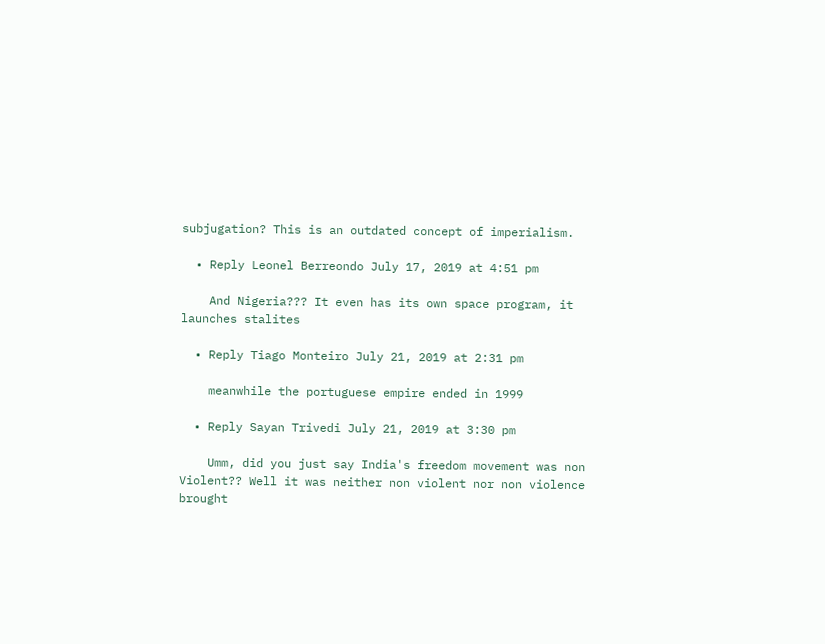subjugation? This is an outdated concept of imperialism.

  • Reply Leonel Berreondo July 17, 2019 at 4:51 pm

    And Nigeria??? It even has its own space program, it launches stalites

  • Reply Tiago Monteiro July 21, 2019 at 2:31 pm

    meanwhile the portuguese empire ended in 1999

  • Reply Sayan Trivedi July 21, 2019 at 3:30 pm

    Umm, did you just say India's freedom movement was non Violent?? Well it was neither non violent nor non violence brought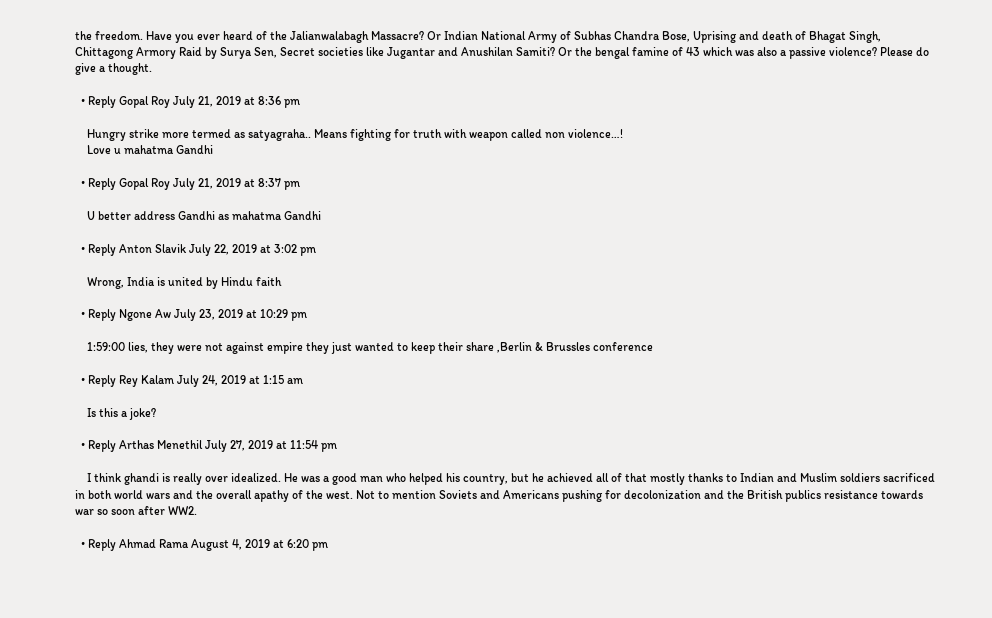the freedom. Have you ever heard of the Jalianwalabagh Massacre? Or Indian National Army of Subhas Chandra Bose, Uprising and death of Bhagat Singh, Chittagong Armory Raid by Surya Sen, Secret societies like Jugantar and Anushilan Samiti? Or the bengal famine of 43 which was also a passive violence? Please do give a thought.

  • Reply Gopal Roy July 21, 2019 at 8:36 pm

    Hungry strike more termed as satyagraha.. Means fighting for truth with weapon called non violence…!
    Love u mahatma Gandhi

  • Reply Gopal Roy July 21, 2019 at 8:37 pm

    U better address Gandhi as mahatma Gandhi

  • Reply Anton Slavik July 22, 2019 at 3:02 pm

    Wrong, India is united by Hindu faith

  • Reply Ngone Aw July 23, 2019 at 10:29 pm

    1:59:00 lies, they were not against empire they just wanted to keep their share ,Berlin & Brussles conference

  • Reply Rey Kalam July 24, 2019 at 1:15 am

    Is this a joke?

  • Reply Arthas Menethil July 27, 2019 at 11:54 pm

    I think ghandi is really over idealized. He was a good man who helped his country, but he achieved all of that mostly thanks to Indian and Muslim soldiers sacrificed in both world wars and the overall apathy of the west. Not to mention Soviets and Americans pushing for decolonization and the British publics resistance towards war so soon after WW2.

  • Reply Ahmad Rama August 4, 2019 at 6:20 pm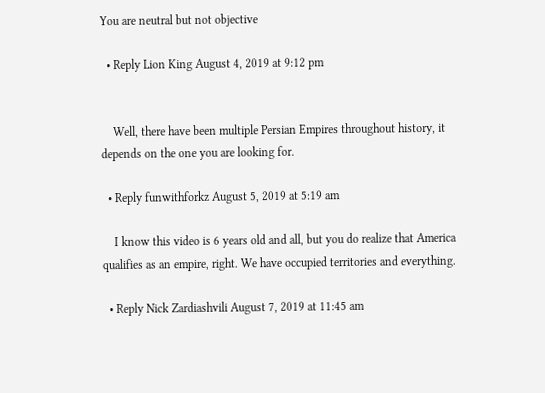You are neutral but not objective

  • Reply Lion King August 4, 2019 at 9:12 pm


    Well, there have been multiple Persian Empires throughout history, it depends on the one you are looking for.

  • Reply funwithforkz August 5, 2019 at 5:19 am

    I know this video is 6 years old and all, but you do realize that America qualifies as an empire, right. We have occupied territories and everything.

  • Reply Nick Zardiashvili August 7, 2019 at 11:45 am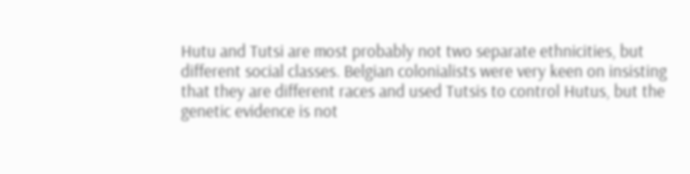Hutu and Tutsi are most probably not two separate ethnicities, but different social classes. Belgian colonialists were very keen on insisting that they are different races and used Tutsis to control Hutus, but the genetic evidence is not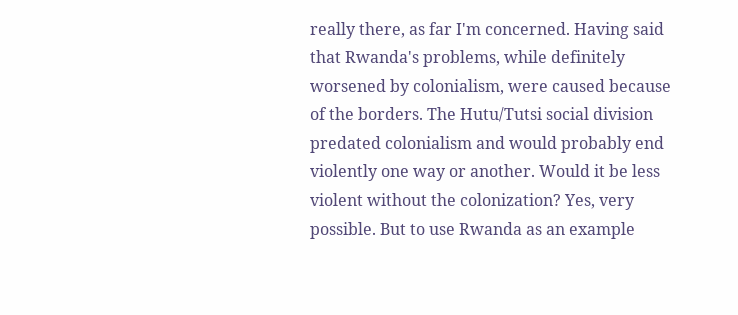really there, as far I'm concerned. Having said that Rwanda's problems, while definitely worsened by colonialism, were caused because of the borders. The Hutu/Tutsi social division predated colonialism and would probably end violently one way or another. Would it be less violent without the colonization? Yes, very possible. But to use Rwanda as an example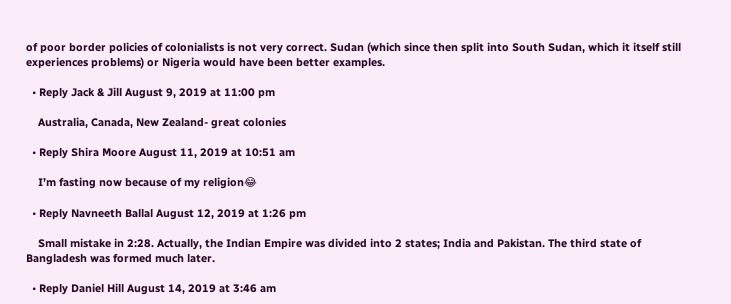of poor border policies of colonialists is not very correct. Sudan (which since then split into South Sudan, which it itself still experiences problems) or Nigeria would have been better examples.

  • Reply Jack & Jill August 9, 2019 at 11:00 pm

    Australia, Canada, New Zealand- great colonies

  • Reply Shira Moore August 11, 2019 at 10:51 am

    I’m fasting now because of my religion😂

  • Reply Navneeth Ballal August 12, 2019 at 1:26 pm

    Small mistake in 2:28. Actually, the Indian Empire was divided into 2 states; India and Pakistan. The third state of Bangladesh was formed much later.

  • Reply Daniel Hill August 14, 2019 at 3:46 am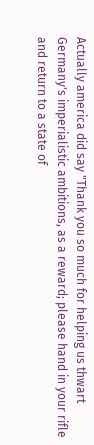Actually america did say "Thank you so much for helping us thwart Germany's imperialistic ambitions, as a reward; please hand in your rifle and return to a state of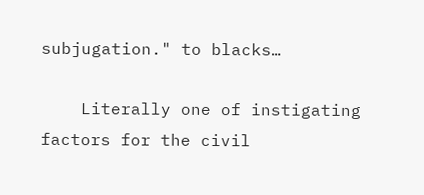subjugation." to blacks…

    Literally one of instigating factors for the civil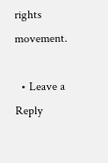rights movement.

  • Leave a Reply